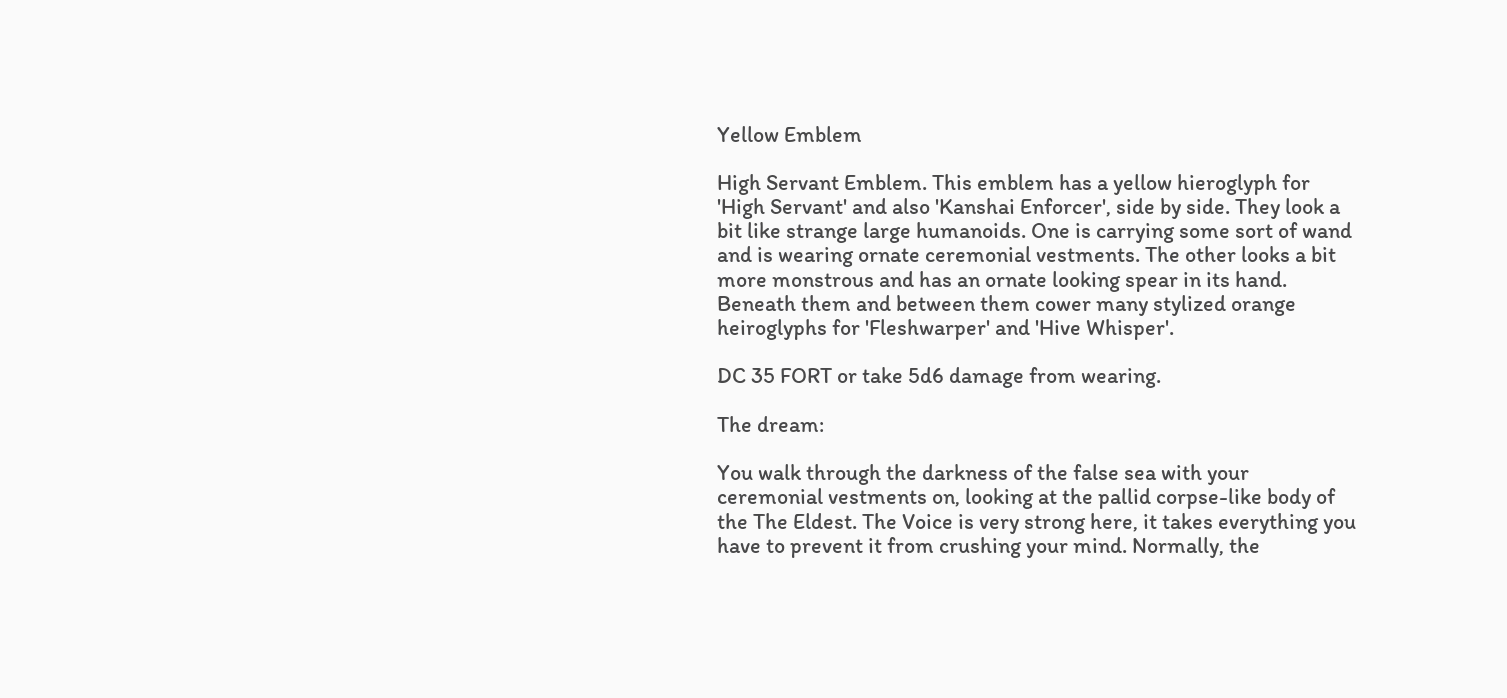Yellow Emblem

High Servant Emblem. This emblem has a yellow hieroglyph for 'High Servant' and also 'Kanshai Enforcer', side by side. They look a bit like strange large humanoids. One is carrying some sort of wand and is wearing ornate ceremonial vestments. The other looks a bit more monstrous and has an ornate looking spear in its hand. Beneath them and between them cower many stylized orange heiroglyphs for 'Fleshwarper' and 'Hive Whisper'.

DC 35 FORT or take 5d6 damage from wearing.

The dream:

You walk through the darkness of the false sea with your ceremonial vestments on, looking at the pallid corpse-like body of the The Eldest. The Voice is very strong here, it takes everything you have to prevent it from crushing your mind. Normally, the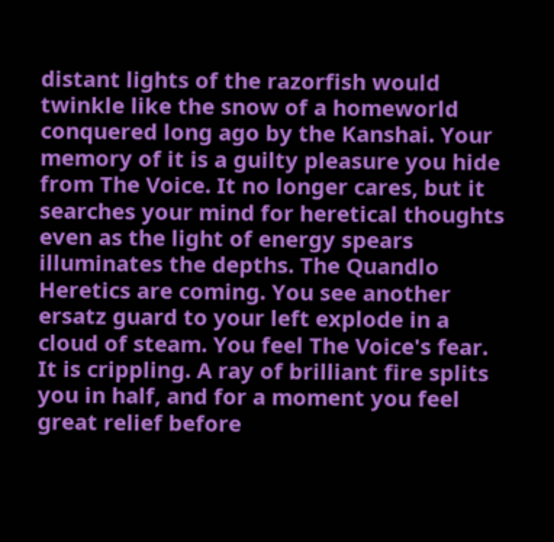distant lights of the razorfish would twinkle like the snow of a homeworld conquered long ago by the Kanshai. Your memory of it is a guilty pleasure you hide from The Voice. It no longer cares, but it searches your mind for heretical thoughts even as the light of energy spears illuminates the depths. The Quandlo Heretics are coming. You see another ersatz guard to your left explode in a cloud of steam. You feel The Voice's fear. It is crippling. A ray of brilliant fire splits you in half, and for a moment you feel great relief before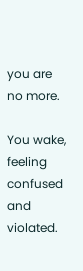you are no more.

You wake, feeling confused and violated.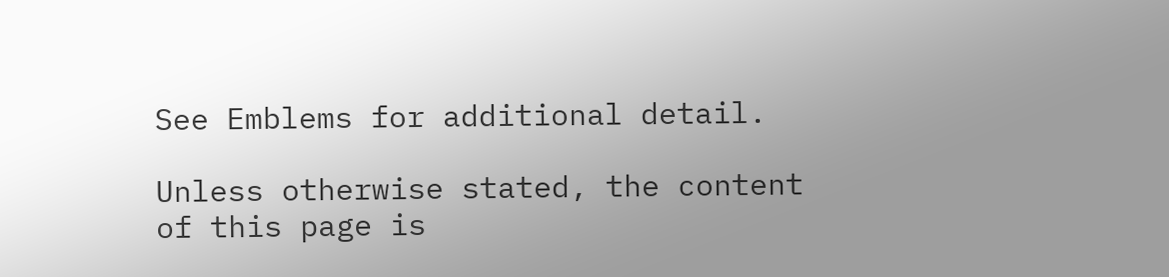See Emblems for additional detail.

Unless otherwise stated, the content of this page is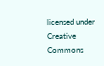licensed under Creative Commons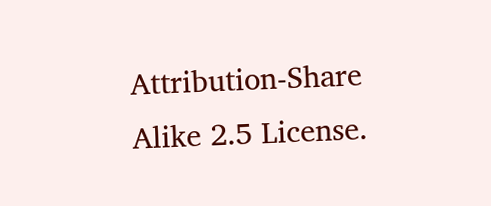Attribution-Share Alike 2.5 License.